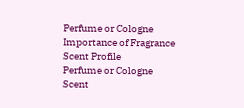Perfume or Cologne
Importance of Fragrance
Scent Profile
Perfume or Cologne
Scent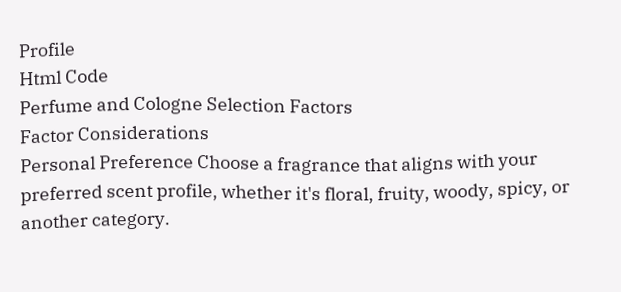Profile
Html Code
Perfume and Cologne Selection Factors
Factor Considerations
Personal Preference Choose a fragrance that aligns with your preferred scent profile, whether it's floral, fruity, woody, spicy, or another category.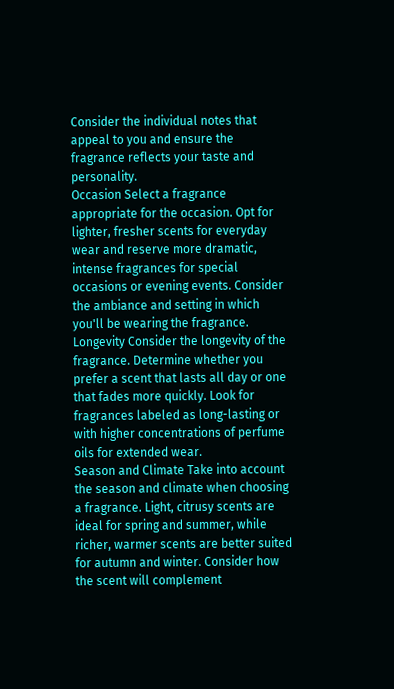Consider the individual notes that appeal to you and ensure the fragrance reflects your taste and personality.
Occasion Select a fragrance appropriate for the occasion. Opt for lighter, fresher scents for everyday wear and reserve more dramatic, intense fragrances for special occasions or evening events. Consider the ambiance and setting in which you'll be wearing the fragrance.
Longevity Consider the longevity of the fragrance. Determine whether you prefer a scent that lasts all day or one that fades more quickly. Look for fragrances labeled as long-lasting or with higher concentrations of perfume oils for extended wear.
Season and Climate Take into account the season and climate when choosing a fragrance. Light, citrusy scents are ideal for spring and summer, while richer, warmer scents are better suited for autumn and winter. Consider how the scent will complement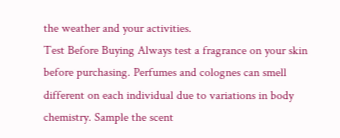the weather and your activities.
Test Before Buying Always test a fragrance on your skin before purchasing. Perfumes and colognes can smell different on each individual due to variations in body chemistry. Sample the scent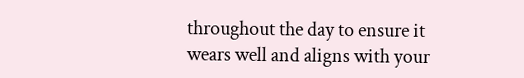throughout the day to ensure it wears well and aligns with your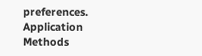preferences.
Application Methods